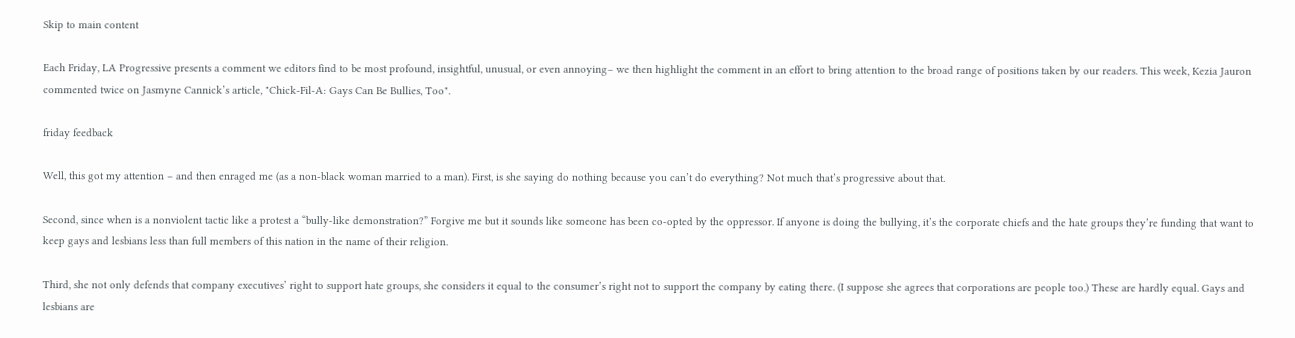Skip to main content

Each Friday, LA Progressive presents a comment we editors find to be most profound, insightful, unusual, or even annoying– we then highlight the comment in an effort to bring attention to the broad range of positions taken by our readers. This week, Kezia Jauron commented twice on Jasmyne Cannick’s article, "Chick-Fil-A: Gays Can Be Bullies, Too".

friday feedback

Well, this got my attention – and then enraged me (as a non-black woman married to a man). First, is she saying do nothing because you can’t do everything? Not much that’s progressive about that.

Second, since when is a nonviolent tactic like a protest a “bully-like demonstration?” Forgive me but it sounds like someone has been co-opted by the oppressor. If anyone is doing the bullying, it’s the corporate chiefs and the hate groups they’re funding that want to keep gays and lesbians less than full members of this nation in the name of their religion.

Third, she not only defends that company executives’ right to support hate groups, she considers it equal to the consumer’s right not to support the company by eating there. (I suppose she agrees that corporations are people too.) These are hardly equal. Gays and lesbians are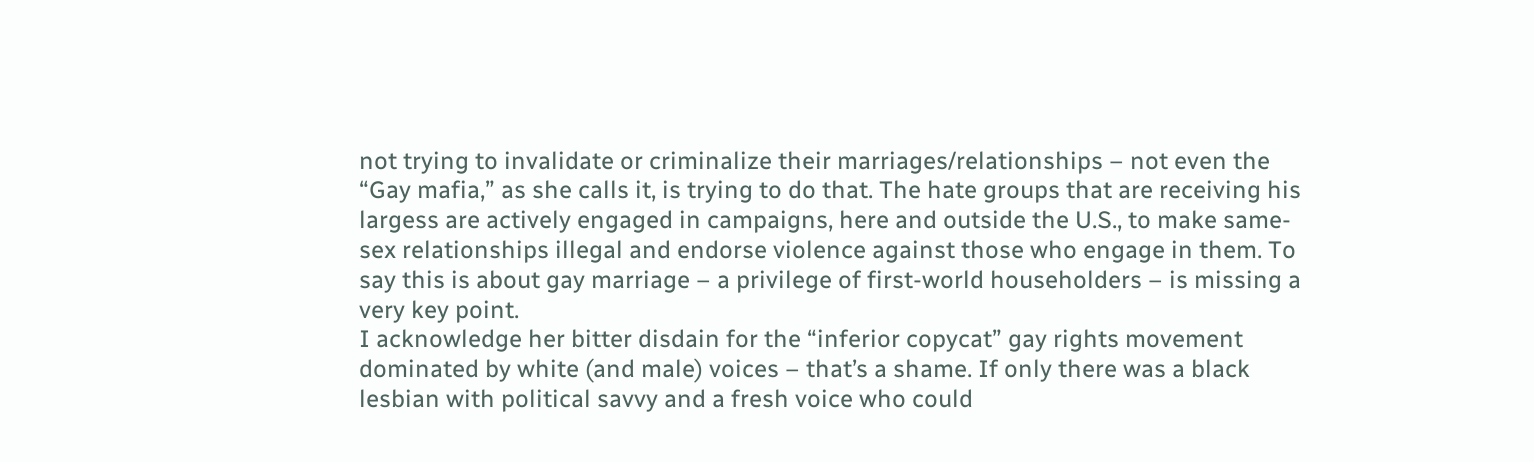not trying to invalidate or criminalize their marriages/relationships – not even the “Gay mafia,” as she calls it, is trying to do that. The hate groups that are receiving his largess are actively engaged in campaigns, here and outside the U.S., to make same-sex relationships illegal and endorse violence against those who engage in them. To say this is about gay marriage – a privilege of first-world householders – is missing a very key point.
I acknowledge her bitter disdain for the “inferior copycat” gay rights movement dominated by white (and male) voices – that’s a shame. If only there was a black lesbian with political savvy and a fresh voice who could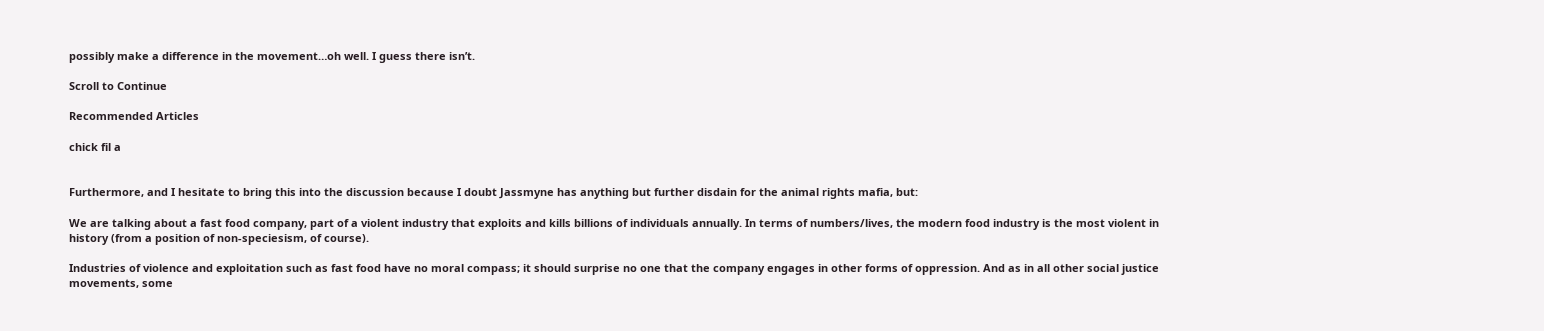possibly make a difference in the movement…oh well. I guess there isn’t.

Scroll to Continue

Recommended Articles

chick fil a


Furthermore, and I hesitate to bring this into the discussion because I doubt Jassmyne has anything but further disdain for the animal rights mafia, but:

We are talking about a fast food company, part of a violent industry that exploits and kills billions of individuals annually. In terms of numbers/lives, the modern food industry is the most violent in history (from a position of non-speciesism, of course).

Industries of violence and exploitation such as fast food have no moral compass; it should surprise no one that the company engages in other forms of oppression. And as in all other social justice movements, some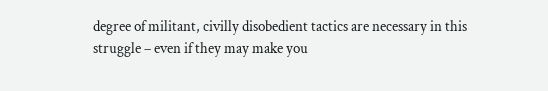degree of militant, civilly disobedient tactics are necessary in this struggle – even if they may make you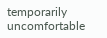temporarily uncomfortable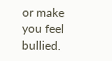or make you feel bullied.